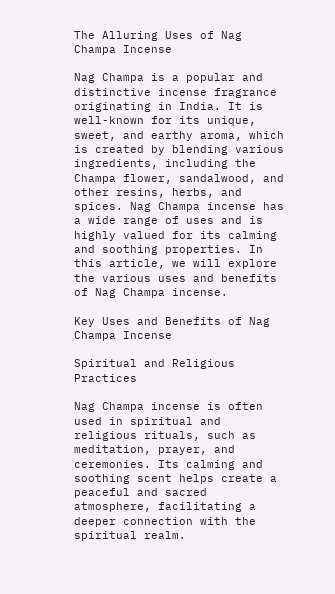The Alluring Uses of Nag Champa Incense

Nag Champa is a popular and distinctive incense fragrance originating in India. It is well-known for its unique, sweet, and earthy aroma, which is created by blending various ingredients, including the Champa flower, sandalwood, and other resins, herbs, and spices. Nag Champa incense has a wide range of uses and is highly valued for its calming and soothing properties. In this article, we will explore the various uses and benefits of Nag Champa incense.

Key Uses and Benefits of Nag Champa Incense

Spiritual and Religious Practices

Nag Champa incense is often used in spiritual and religious rituals, such as meditation, prayer, and ceremonies. Its calming and soothing scent helps create a peaceful and sacred atmosphere, facilitating a deeper connection with the spiritual realm.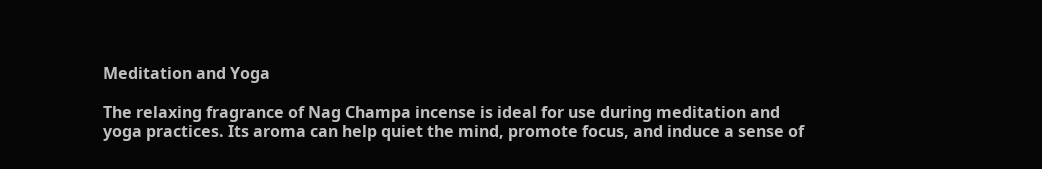Meditation and Yoga

The relaxing fragrance of Nag Champa incense is ideal for use during meditation and yoga practices. Its aroma can help quiet the mind, promote focus, and induce a sense of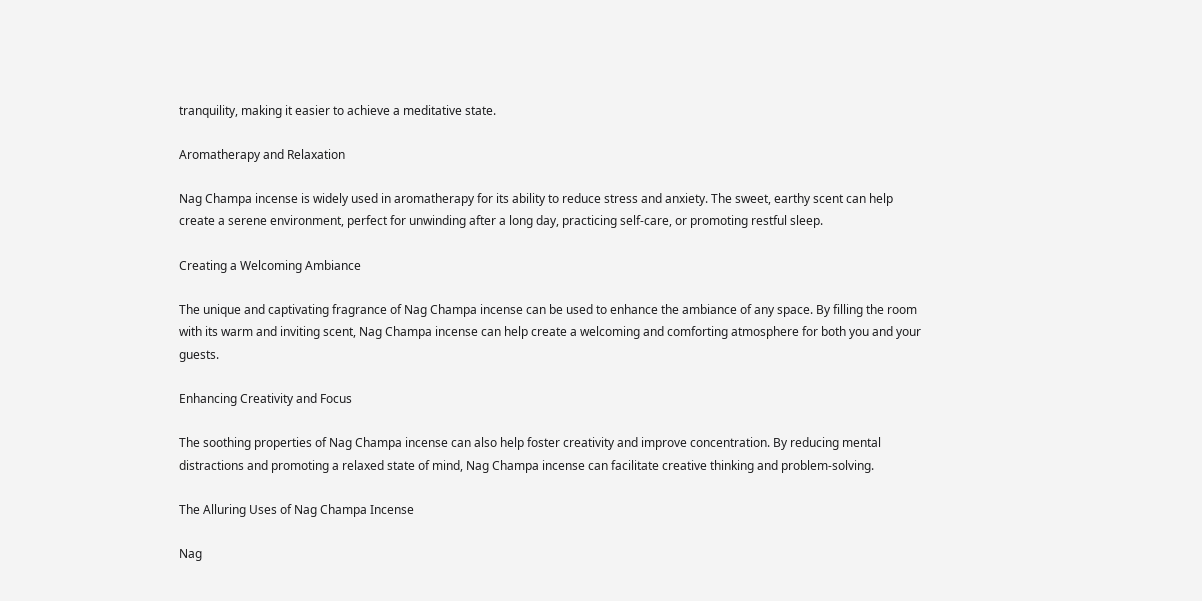tranquility, making it easier to achieve a meditative state.

Aromatherapy and Relaxation

Nag Champa incense is widely used in aromatherapy for its ability to reduce stress and anxiety. The sweet, earthy scent can help create a serene environment, perfect for unwinding after a long day, practicing self-care, or promoting restful sleep.

Creating a Welcoming Ambiance

The unique and captivating fragrance of Nag Champa incense can be used to enhance the ambiance of any space. By filling the room with its warm and inviting scent, Nag Champa incense can help create a welcoming and comforting atmosphere for both you and your guests.

Enhancing Creativity and Focus

The soothing properties of Nag Champa incense can also help foster creativity and improve concentration. By reducing mental distractions and promoting a relaxed state of mind, Nag Champa incense can facilitate creative thinking and problem-solving.

The Alluring Uses of Nag Champa Incense

Nag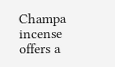Champa incense offers a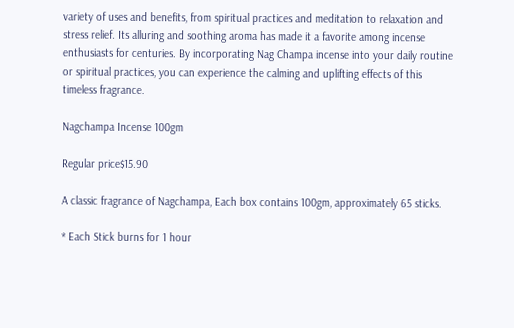variety of uses and benefits, from spiritual practices and meditation to relaxation and stress relief. Its alluring and soothing aroma has made it a favorite among incense enthusiasts for centuries. By incorporating Nag Champa incense into your daily routine or spiritual practices, you can experience the calming and uplifting effects of this timeless fragrance.

Nagchampa Incense 100gm

Regular price$15.90

A classic fragrance of Nagchampa, Each box contains 100gm, approximately 65 sticks.

* Each Stick burns for 1 hour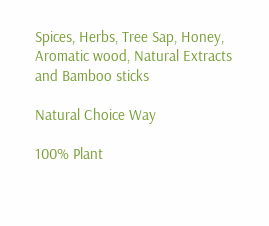Spices, Herbs, Tree Sap, Honey, Aromatic wood, Natural Extracts and Bamboo sticks

Natural Choice Way

100% Plant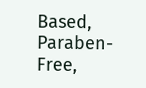Based, Paraben-Free,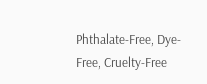Phthalate-Free, Dye-Free, Cruelty-Free